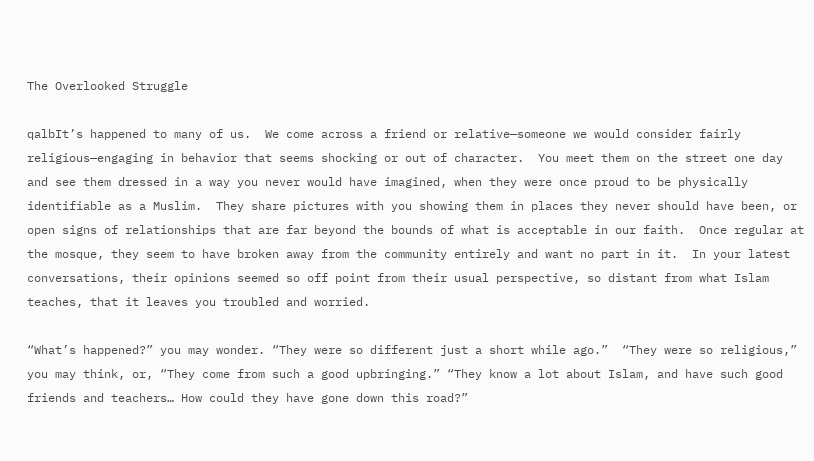The Overlooked Struggle

qalbIt’s happened to many of us.  We come across a friend or relative—someone we would consider fairly religious—engaging in behavior that seems shocking or out of character.  You meet them on the street one day and see them dressed in a way you never would have imagined, when they were once proud to be physically identifiable as a Muslim.  They share pictures with you showing them in places they never should have been, or open signs of relationships that are far beyond the bounds of what is acceptable in our faith.  Once regular at the mosque, they seem to have broken away from the community entirely and want no part in it.  In your latest conversations, their opinions seemed so off point from their usual perspective, so distant from what Islam teaches, that it leaves you troubled and worried.

“What’s happened?” you may wonder. “They were so different just a short while ago.”  “They were so religious,” you may think, or, “They come from such a good upbringing.” “They know a lot about Islam, and have such good friends and teachers… How could they have gone down this road?”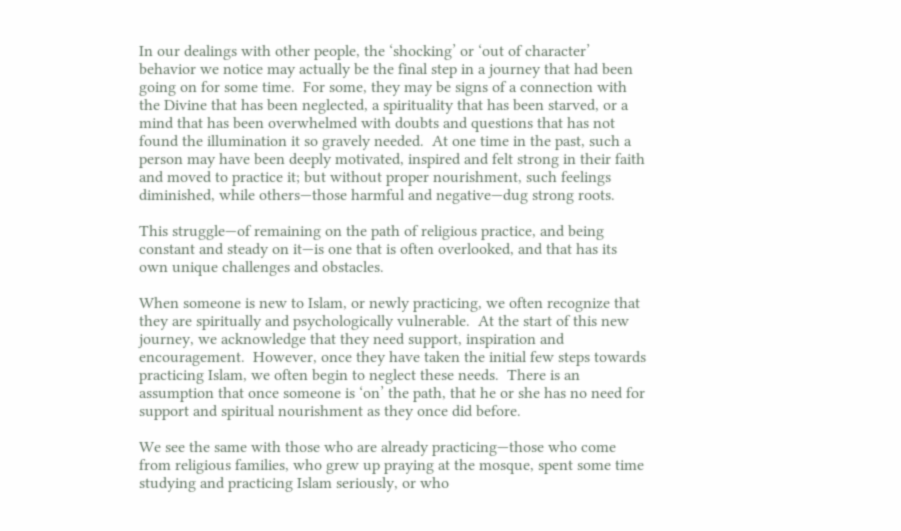In our dealings with other people, the ‘shocking’ or ‘out of character’ behavior we notice may actually be the final step in a journey that had been going on for some time.  For some, they may be signs of a connection with the Divine that has been neglected, a spirituality that has been starved, or a mind that has been overwhelmed with doubts and questions that has not found the illumination it so gravely needed.  At one time in the past, such a person may have been deeply motivated, inspired and felt strong in their faith and moved to practice it; but without proper nourishment, such feelings diminished, while others—those harmful and negative—dug strong roots.

This struggle—of remaining on the path of religious practice, and being constant and steady on it—is one that is often overlooked, and that has its own unique challenges and obstacles.

When someone is new to Islam, or newly practicing, we often recognize that they are spiritually and psychologically vulnerable.  At the start of this new journey, we acknowledge that they need support, inspiration and encouragement.  However, once they have taken the initial few steps towards practicing Islam, we often begin to neglect these needs.  There is an assumption that once someone is ‘on’ the path, that he or she has no need for support and spiritual nourishment as they once did before.

We see the same with those who are already practicing—those who come from religious families, who grew up praying at the mosque, spent some time studying and practicing Islam seriously, or who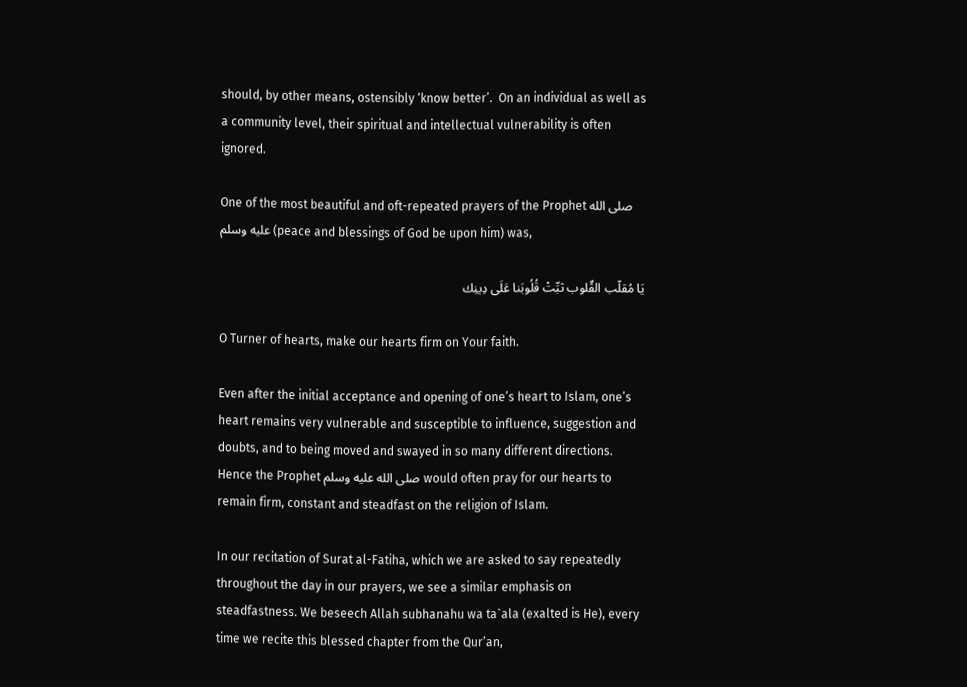should, by other means, ostensibly ‘know better’.  On an individual as well as a community level, their spiritual and intellectual vulnerability is often ignored.

One of the most beautiful and oft-repeated prayers of the Prophet صلى الله عليه وسلم (peace and blessings of God be upon him) was,

يَا مُقلّب القٌلوب ثبِّتْ قُلُوبَنا عَلَى دِينِك

O Turner of hearts, make our hearts firm on Your faith.

Even after the initial acceptance and opening of one’s heart to Islam, one’s heart remains very vulnerable and susceptible to influence, suggestion and doubts, and to being moved and swayed in so many different directions.  Hence the Prophet صلى الله عليه وسلم would often pray for our hearts to remain firm, constant and steadfast on the religion of Islam.

In our recitation of Surat al-Fatiha, which we are asked to say repeatedly throughout the day in our prayers, we see a similar emphasis on steadfastness. We beseech Allah subhanahu wa ta`ala (exalted is He), every time we recite this blessed chapter from the Qur’an,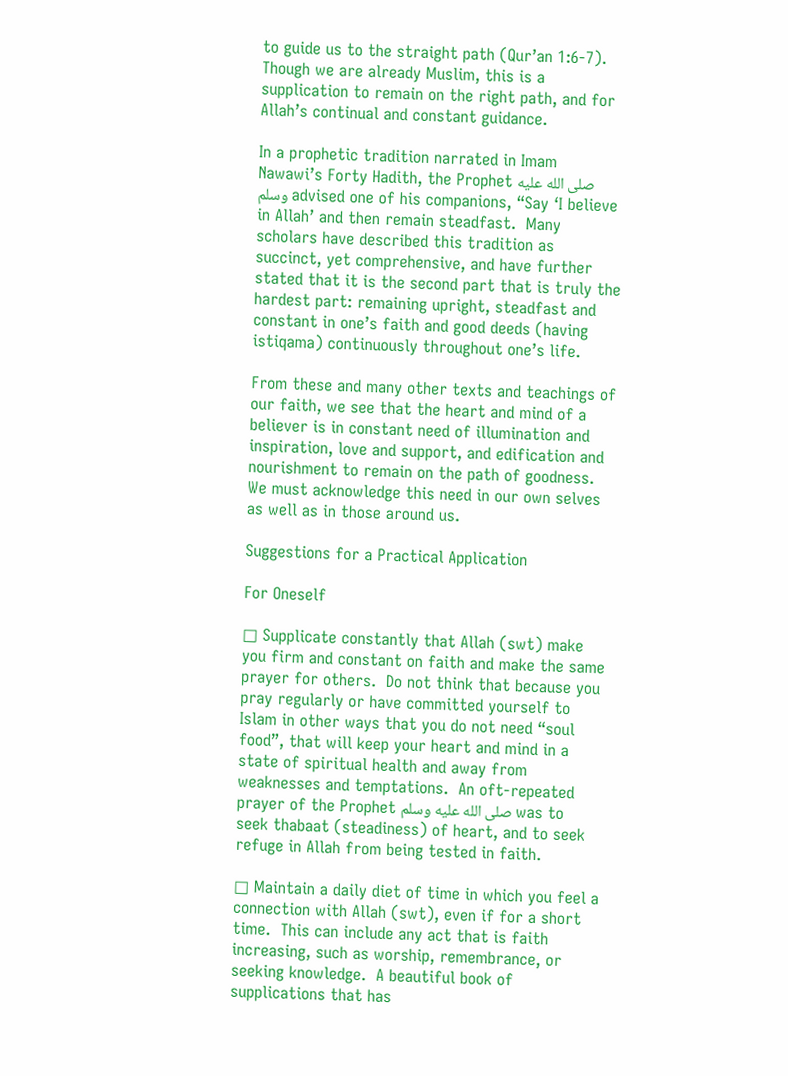to guide us to the straight path (Qur’an 1:6-7).   Though we are already Muslim, this is a supplication to remain on the right path, and for Allah’s continual and constant guidance.

In a prophetic tradition narrated in Imam Nawawi’s Forty Hadith, the Prophet صلى الله عليه وسلم advised one of his companions, “Say ‘I believe in Allah’ and then remain steadfast.  Many scholars have described this tradition as succinct, yet comprehensive, and have further stated that it is the second part that is truly the hardest part: remaining upright, steadfast and constant in one’s faith and good deeds (having istiqama) continuously throughout one’s life.

From these and many other texts and teachings of our faith, we see that the heart and mind of a believer is in constant need of illumination and inspiration, love and support, and edification and nourishment to remain on the path of goodness.  We must acknowledge this need in our own selves as well as in those around us.

Suggestions for a Practical Application

For Oneself

□ Supplicate constantly that Allah (swt) make you firm and constant on faith and make the same prayer for others.  Do not think that because you pray regularly or have committed yourself to Islam in other ways that you do not need “soul food”, that will keep your heart and mind in a state of spiritual health and away from weaknesses and temptations.  An oft-repeated prayer of the Prophet صلى الله عليه وسلم was to seek thabaat (steadiness) of heart, and to seek refuge in Allah from being tested in faith.

□ Maintain a daily diet of time in which you feel a connection with Allah (swt), even if for a short time.  This can include any act that is faith increasing, such as worship, remembrance, or seeking knowledge.  A beautiful book of supplications that has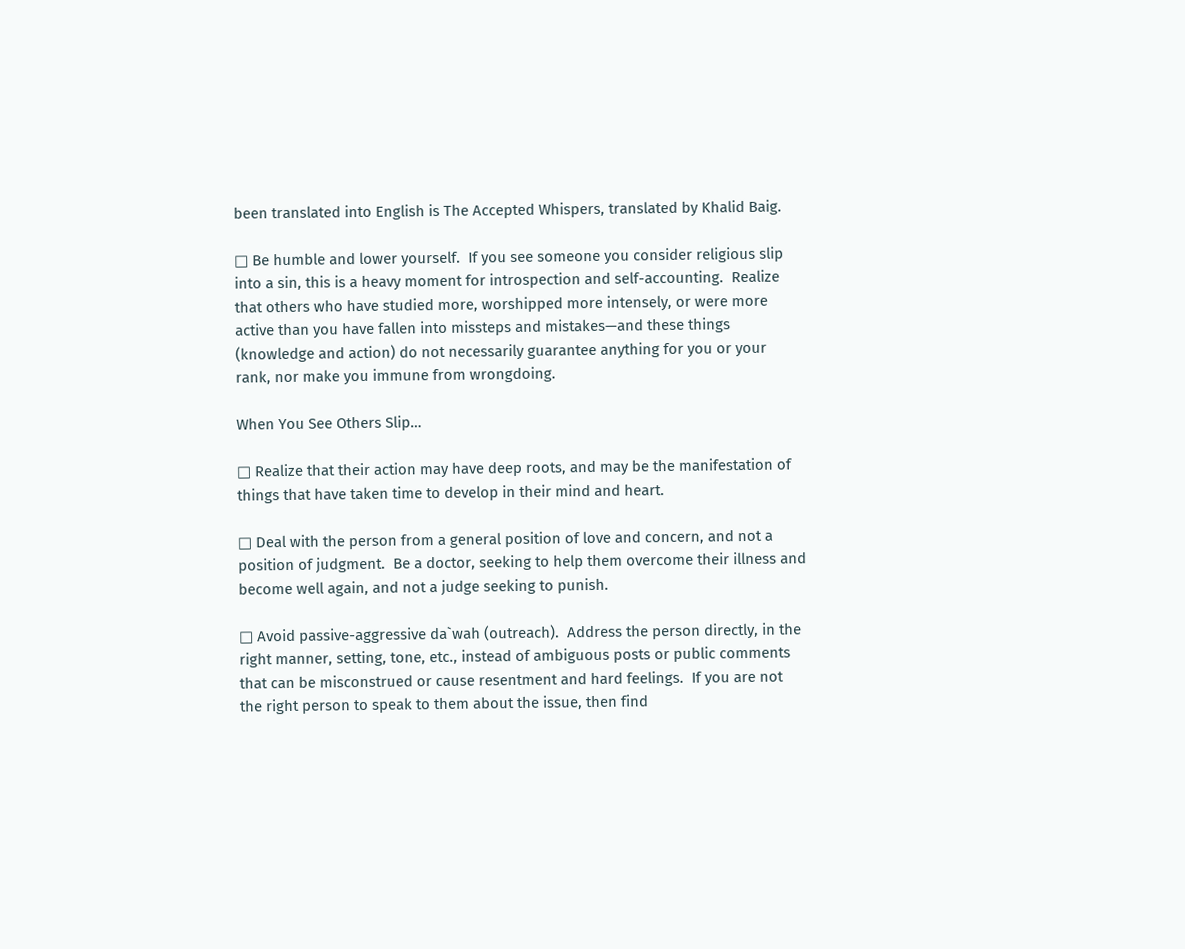been translated into English is The Accepted Whispers, translated by Khalid Baig.

□ Be humble and lower yourself.  If you see someone you consider religious slip into a sin, this is a heavy moment for introspection and self-accounting.  Realize that others who have studied more, worshipped more intensely, or were more active than you have fallen into missteps and mistakes—and these things (knowledge and action) do not necessarily guarantee anything for you or your rank, nor make you immune from wrongdoing.

When You See Others Slip…

□ Realize that their action may have deep roots, and may be the manifestation of things that have taken time to develop in their mind and heart.

□ Deal with the person from a general position of love and concern, and not a position of judgment.  Be a doctor, seeking to help them overcome their illness and become well again, and not a judge seeking to punish.

□ Avoid passive-aggressive da`wah (outreach).  Address the person directly, in the right manner, setting, tone, etc., instead of ambiguous posts or public comments that can be misconstrued or cause resentment and hard feelings.  If you are not the right person to speak to them about the issue, then find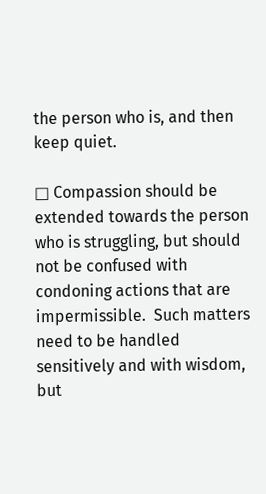the person who is, and then keep quiet.

□ Compassion should be extended towards the person who is struggling, but should not be confused with condoning actions that are impermissible.  Such matters need to be handled sensitively and with wisdom, but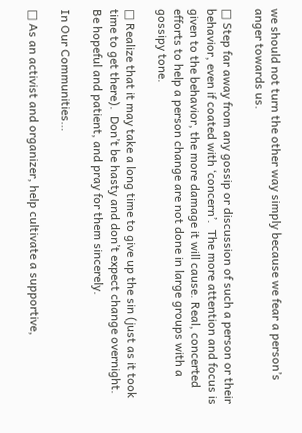we should not turn the other way simply because we fear a person’s anger towards us.

□ Step far away from any gossip or discussion of such a person or their behavior, even if coated with ‘concern’.  The more attention and focus is given to the behavior, the more damage it will cause. Real, concerted efforts to help a person change are not done in large groups with a gossipy tone.

□ Realize that it may take a long time to give up the sin (just as it took time to get there).  Don’t be hasty and don’t expect change overnight.  Be hopeful and patient, and pray for them sincerely.

In Our Communities…

□ As an activist and organizer, help cultivate a supportive,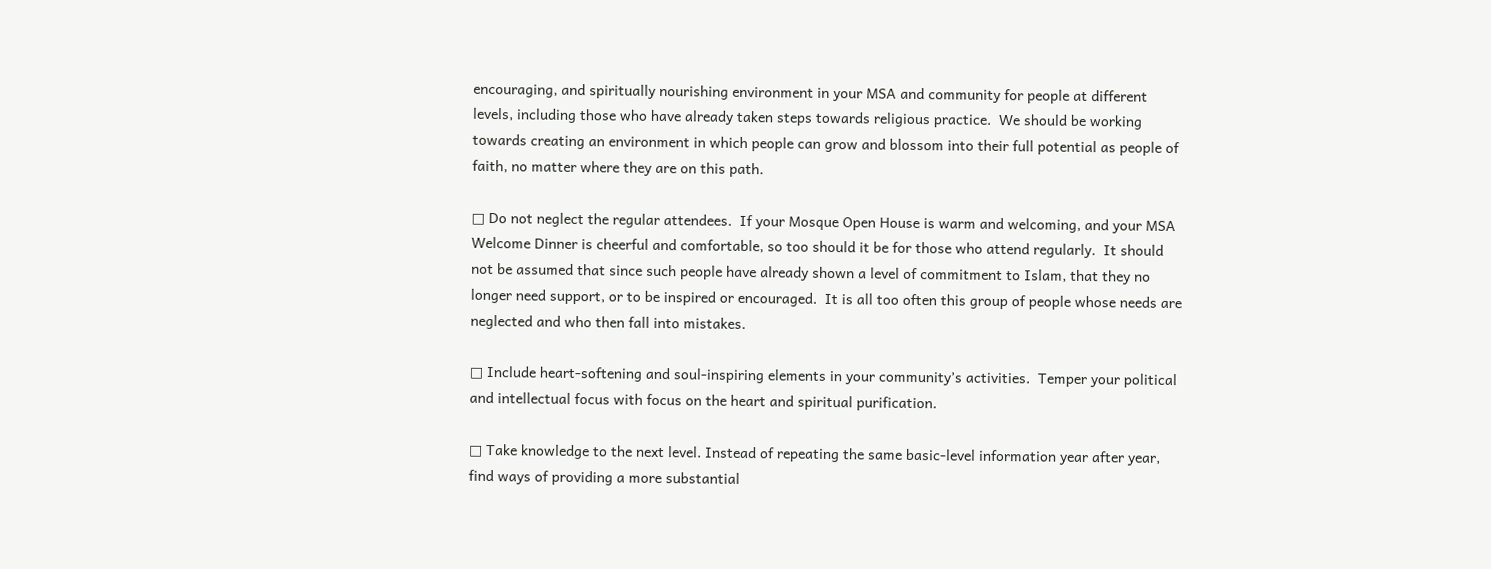encouraging, and spiritually nourishing environment in your MSA and community for people at different levels, including those who have already taken steps towards religious practice.  We should be working towards creating an environment in which people can grow and blossom into their full potential as people of faith, no matter where they are on this path.

□ Do not neglect the regular attendees.  If your Mosque Open House is warm and welcoming, and your MSA Welcome Dinner is cheerful and comfortable, so too should it be for those who attend regularly.  It should not be assumed that since such people have already shown a level of commitment to Islam, that they no longer need support, or to be inspired or encouraged.  It is all too often this group of people whose needs are neglected and who then fall into mistakes.

□ Include heart-softening and soul-inspiring elements in your community’s activities.  Temper your political and intellectual focus with focus on the heart and spiritual purification.

□ Take knowledge to the next level. Instead of repeating the same basic-level information year after year, find ways of providing a more substantial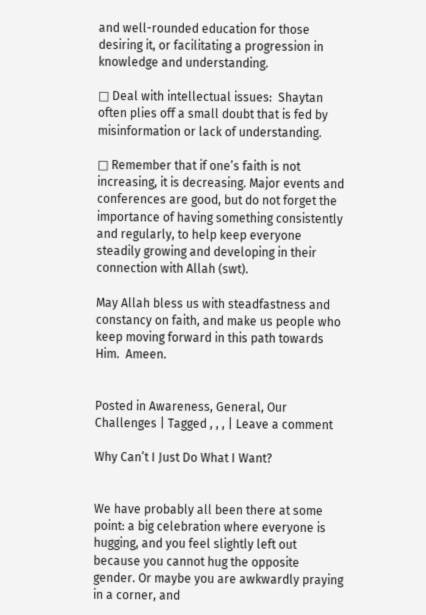and well-rounded education for those desiring it, or facilitating a progression in knowledge and understanding.

□ Deal with intellectual issues:  Shaytan often plies off a small doubt that is fed by misinformation or lack of understanding.

□ Remember that if one’s faith is not increasing, it is decreasing. Major events and conferences are good, but do not forget the importance of having something consistently and regularly, to help keep everyone steadily growing and developing in their connection with Allah (swt).

May Allah bless us with steadfastness and constancy on faith, and make us people who keep moving forward in this path towards Him.  Ameen.


Posted in Awareness, General, Our Challenges | Tagged , , , | Leave a comment

Why Can’t I Just Do What I Want?


We have probably all been there at some point: a big celebration where everyone is hugging, and you feel slightly left out because you cannot hug the opposite gender. Or maybe you are awkwardly praying in a corner, and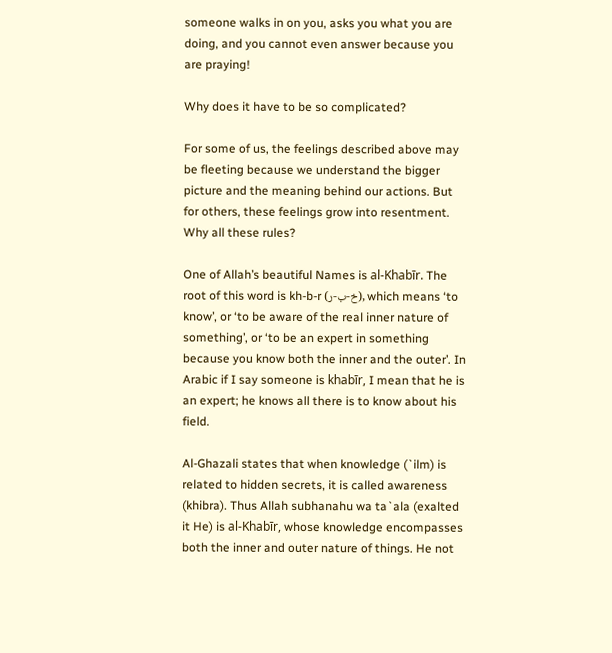someone walks in on you, asks you what you are doing, and you cannot even answer because you are praying!

Why does it have to be so complicated?

For some of us, the feelings described above may be fleeting because we understand the bigger picture and the meaning behind our actions. But for others, these feelings grow into resentment. Why all these rules?

One of Allah’s beautiful Names is al-Khabīr. The root of this word is kh-b-r (خ-ب-ر), which means ‘to know’, or ‘to be aware of the real inner nature of something’, or ‘to be an expert in something because you know both the inner and the outer’. In Arabic if I say someone is khabīr, I mean that he is an expert; he knows all there is to know about his field.

Al-Ghazali states that when knowledge (`ilm) is related to hidden secrets, it is called awareness (khibra). Thus Allah subhanahu wa ta`ala (exalted it He) is al-Khabīr, whose knowledge encompasses both the inner and outer nature of things. He not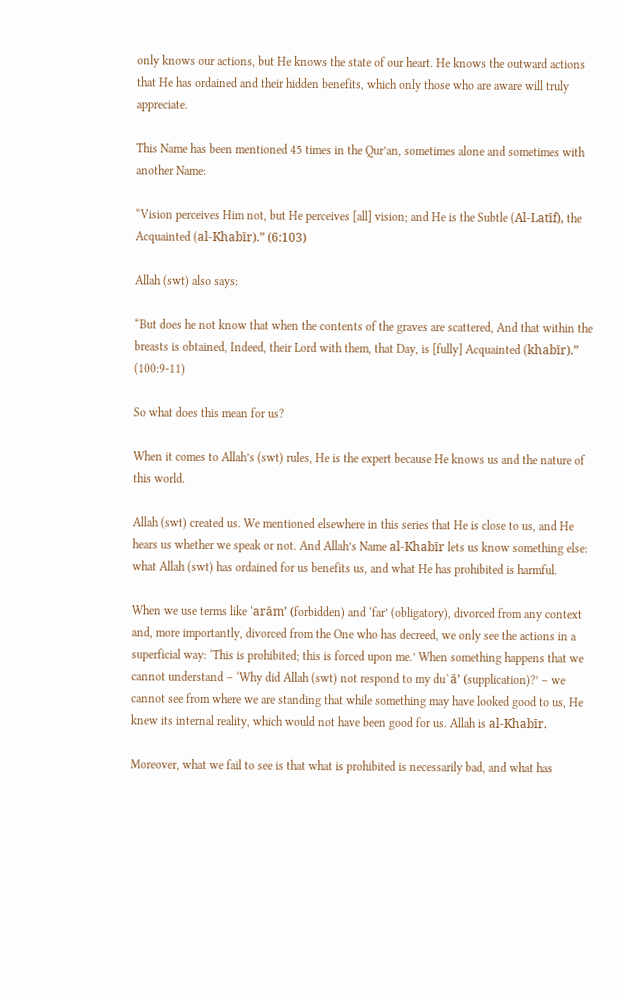only knows our actions, but He knows the state of our heart. He knows the outward actions that He has ordained and their hidden benefits, which only those who are aware will truly appreciate.

This Name has been mentioned 45 times in the Qur’an, sometimes alone and sometimes with another Name:

“Vision perceives Him not, but He perceives [all] vision; and He is the Subtle (Al-Latīf), the Acquainted (al-Khabīr).” (6:103)

Allah (swt) also says:

“But does he not know that when the contents of the graves are scattered, And that within the breasts is obtained, Indeed, their Lord with them, that Day, is [fully] Acquainted (khabīr).” (100:9-11)

So what does this mean for us?

When it comes to Allah’s (swt) rules, He is the expert because He knows us and the nature of this world.

Allah (swt) created us. We mentioned elsewhere in this series that He is close to us, and He hears us whether we speak or not. And Allah’s Name al-Khabīr lets us know something else: what Allah (swt) has ordained for us benefits us, and what He has prohibited is harmful.

When we use terms like ‘arām’ (forbidden) and ‘far’ (obligatory), divorced from any context and, more importantly, divorced from the One who has decreed, we only see the actions in a superficial way: ‘This is prohibited; this is forced upon me.’ When something happens that we cannot understand – ‘Why did Allah (swt) not respond to my du`ā’ (supplication)?’ – we cannot see from where we are standing that while something may have looked good to us, He knew its internal reality, which would not have been good for us. Allah is al-Khabīr.

Moreover, what we fail to see is that what is prohibited is necessarily bad, and what has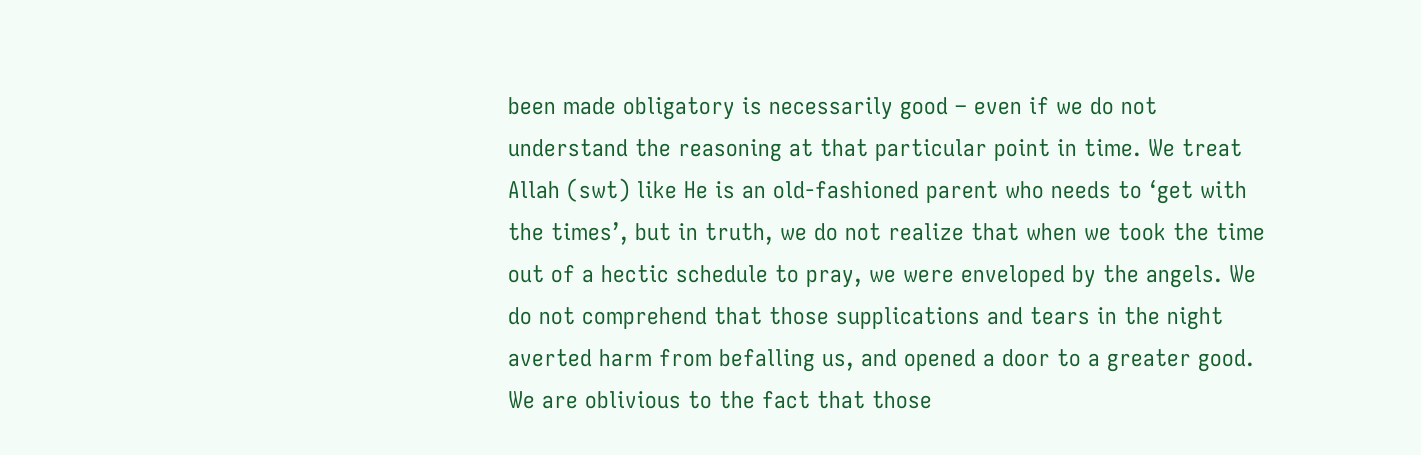been made obligatory is necessarily good – even if we do not understand the reasoning at that particular point in time. We treat Allah (swt) like He is an old-fashioned parent who needs to ‘get with the times’, but in truth, we do not realize that when we took the time out of a hectic schedule to pray, we were enveloped by the angels. We do not comprehend that those supplications and tears in the night averted harm from befalling us, and opened a door to a greater good. We are oblivious to the fact that those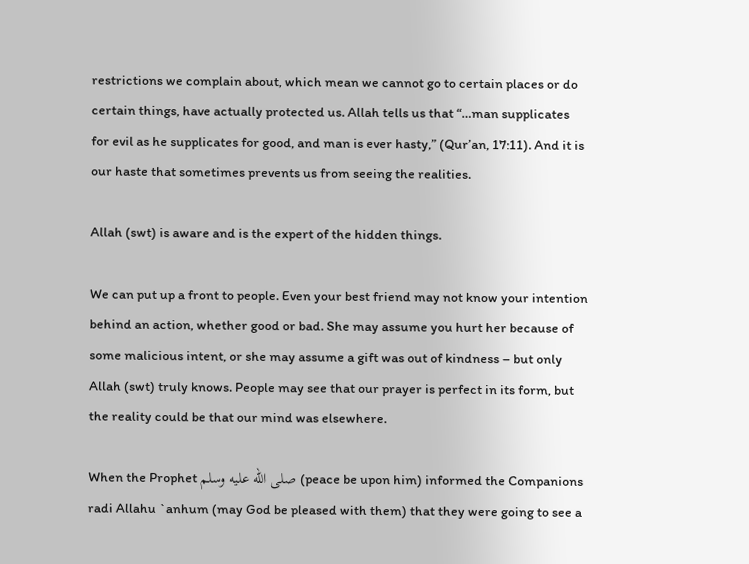restrictions we complain about, which mean we cannot go to certain places or do certain things, have actually protected us. Allah tells us that “…man supplicates for evil as he supplicates for good, and man is ever hasty,” (Qur’an, 17:11). And it is our haste that sometimes prevents us from seeing the realities.

Allah (swt) is aware and is the expert of the hidden things.

We can put up a front to people. Even your best friend may not know your intention behind an action, whether good or bad. She may assume you hurt her because of some malicious intent, or she may assume a gift was out of kindness – but only Allah (swt) truly knows. People may see that our prayer is perfect in its form, but the reality could be that our mind was elsewhere.

When the Prophet صلى الله عليه وسلم (peace be upon him) informed the Companions radi Allahu `anhum (may God be pleased with them) that they were going to see a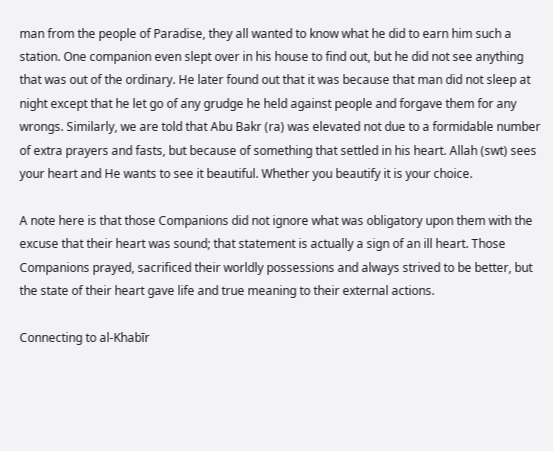man from the people of Paradise, they all wanted to know what he did to earn him such a station. One companion even slept over in his house to find out, but he did not see anything that was out of the ordinary. He later found out that it was because that man did not sleep at night except that he let go of any grudge he held against people and forgave them for any wrongs. Similarly, we are told that Abu Bakr (ra) was elevated not due to a formidable number of extra prayers and fasts, but because of something that settled in his heart. Allah (swt) sees your heart and He wants to see it beautiful. Whether you beautify it is your choice.

A note here is that those Companions did not ignore what was obligatory upon them with the excuse that their heart was sound; that statement is actually a sign of an ill heart. Those Companions prayed, sacrificed their worldly possessions and always strived to be better, but the state of their heart gave life and true meaning to their external actions.

Connecting to al-Khabīr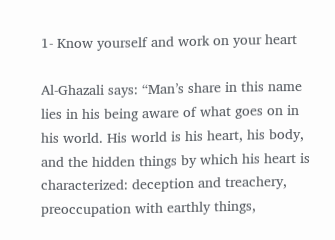1- Know yourself and work on your heart

Al-Ghazali says: “Man’s share in this name lies in his being aware of what goes on in his world. His world is his heart, his body, and the hidden things by which his heart is characterized: deception and treachery, preoccupation with earthly things,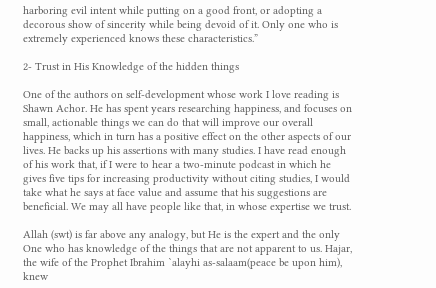harboring evil intent while putting on a good front, or adopting a decorous show of sincerity while being devoid of it. Only one who is extremely experienced knows these characteristics.”

2- Trust in His Knowledge of the hidden things

One of the authors on self-development whose work I love reading is Shawn Achor. He has spent years researching happiness, and focuses on small, actionable things we can do that will improve our overall happiness, which in turn has a positive effect on the other aspects of our lives. He backs up his assertions with many studies. I have read enough of his work that, if I were to hear a two-minute podcast in which he gives five tips for increasing productivity without citing studies, I would take what he says at face value and assume that his suggestions are beneficial. We may all have people like that, in whose expertise we trust.

Allah (swt) is far above any analogy, but He is the expert and the only One who has knowledge of the things that are not apparent to us. Hajar, the wife of the Prophet Ibrahim `alayhi as-salaam(peace be upon him), knew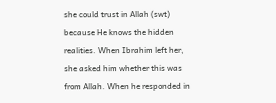she could trust in Allah (swt) because He knows the hidden realities. When Ibrahim left her, she asked him whether this was from Allah. When he responded in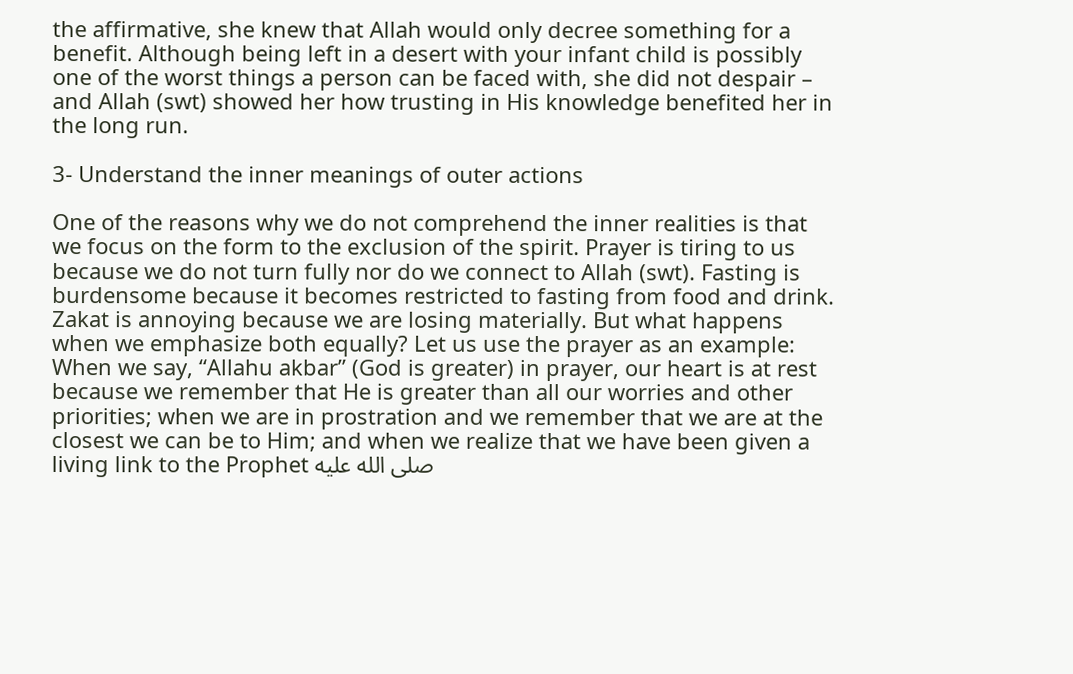the affirmative, she knew that Allah would only decree something for a benefit. Although being left in a desert with your infant child is possibly one of the worst things a person can be faced with, she did not despair – and Allah (swt) showed her how trusting in His knowledge benefited her in the long run.

3- Understand the inner meanings of outer actions

One of the reasons why we do not comprehend the inner realities is that we focus on the form to the exclusion of the spirit. Prayer is tiring to us because we do not turn fully nor do we connect to Allah (swt). Fasting is burdensome because it becomes restricted to fasting from food and drink. Zakat is annoying because we are losing materially. But what happens when we emphasize both equally? Let us use the prayer as an example: When we say, “Allahu akbar” (God is greater) in prayer, our heart is at rest because we remember that He is greater than all our worries and other priorities; when we are in prostration and we remember that we are at the closest we can be to Him; and when we realize that we have been given a living link to the Prophet صلى الله عليه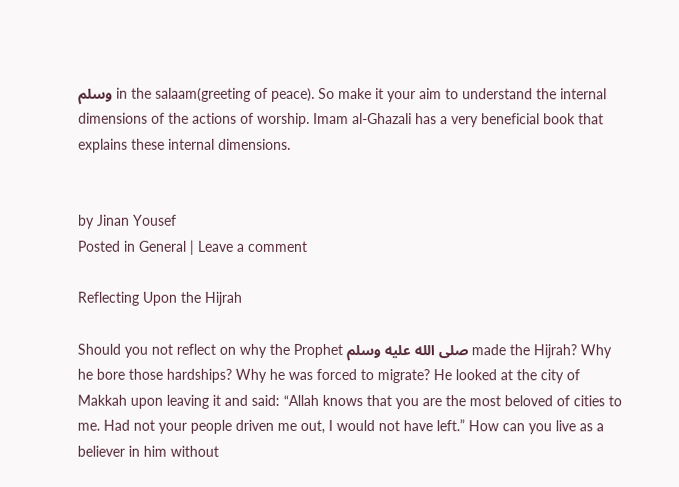وسلم in the salaam(greeting of peace). So make it your aim to understand the internal dimensions of the actions of worship. Imam al-Ghazali has a very beneficial book that explains these internal dimensions.


by Jinan Yousef
Posted in General | Leave a comment

Reflecting Upon the Hijrah

Should you not reflect on why the Prophet صلى الله عليه وسلم made the Hijrah? Why he bore those hardships? Why he was forced to migrate? He looked at the city of Makkah upon leaving it and said: “Allah knows that you are the most beloved of cities to me. Had not your people driven me out, I would not have left.” How can you live as a believer in him without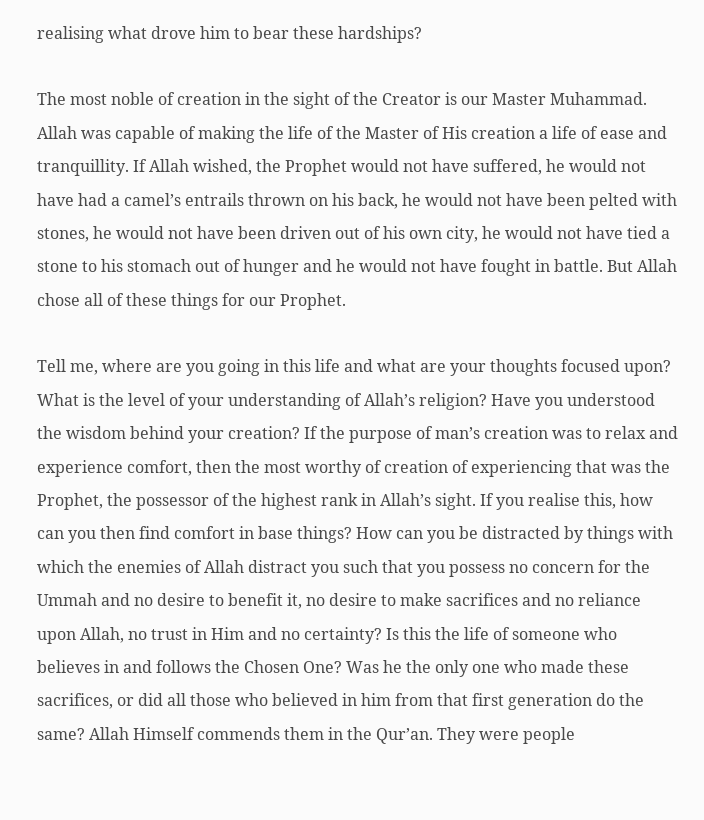realising what drove him to bear these hardships?

The most noble of creation in the sight of the Creator is our Master Muhammad. Allah was capable of making the life of the Master of His creation a life of ease and tranquillity. If Allah wished, the Prophet would not have suffered, he would not have had a camel’s entrails thrown on his back, he would not have been pelted with stones, he would not have been driven out of his own city, he would not have tied a stone to his stomach out of hunger and he would not have fought in battle. But Allah chose all of these things for our Prophet.

Tell me, where are you going in this life and what are your thoughts focused upon? What is the level of your understanding of Allah’s religion? Have you understood the wisdom behind your creation? If the purpose of man’s creation was to relax and experience comfort, then the most worthy of creation of experiencing that was the Prophet, the possessor of the highest rank in Allah’s sight. If you realise this, how can you then find comfort in base things? How can you be distracted by things with which the enemies of Allah distract you such that you possess no concern for the Ummah and no desire to benefit it, no desire to make sacrifices and no reliance upon Allah, no trust in Him and no certainty? Is this the life of someone who believes in and follows the Chosen One? Was he the only one who made these sacrifices, or did all those who believed in him from that first generation do the same? Allah Himself commends them in the Qur’an. They were people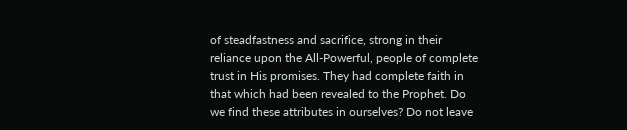of steadfastness and sacrifice, strong in their reliance upon the All-Powerful, people of complete trust in His promises. They had complete faith in that which had been revealed to the Prophet. Do we find these attributes in ourselves? Do not leave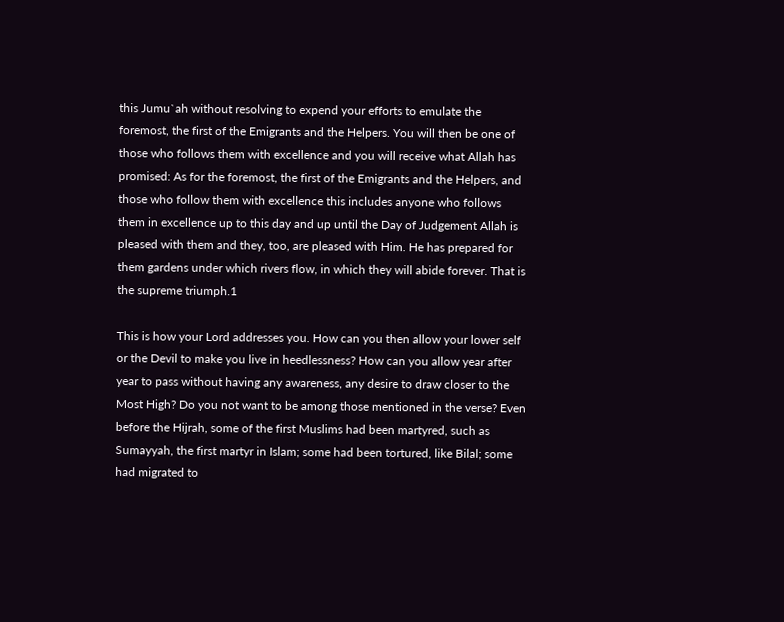this Jumu`ah without resolving to expend your efforts to emulate the foremost, the first of the Emigrants and the Helpers. You will then be one of those who follows them with excellence and you will receive what Allah has promised: As for the foremost, the first of the Emigrants and the Helpers, and those who follow them with excellence this includes anyone who follows them in excellence up to this day and up until the Day of Judgement Allah is pleased with them and they, too, are pleased with Him. He has prepared for them gardens under which rivers flow, in which they will abide forever. That is the supreme triumph.1

This is how your Lord addresses you. How can you then allow your lower self or the Devil to make you live in heedlessness? How can you allow year after year to pass without having any awareness, any desire to draw closer to the Most High? Do you not want to be among those mentioned in the verse? Even before the Hijrah, some of the first Muslims had been martyred, such as Sumayyah, the first martyr in Islam; some had been tortured, like Bilal; some had migrated to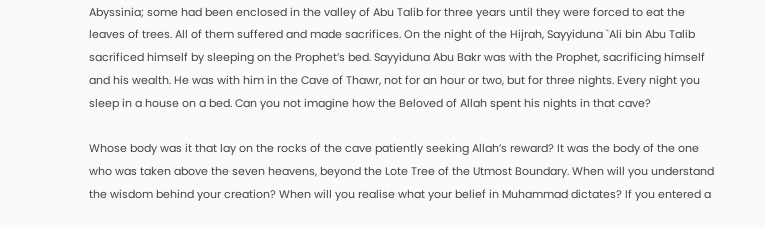Abyssinia; some had been enclosed in the valley of Abu Talib for three years until they were forced to eat the leaves of trees. All of them suffered and made sacrifices. On the night of the Hijrah, Sayyiduna `Ali bin Abu Talib sacrificed himself by sleeping on the Prophet’s bed. Sayyiduna Abu Bakr was with the Prophet, sacrificing himself and his wealth. He was with him in the Cave of Thawr, not for an hour or two, but for three nights. Every night you sleep in a house on a bed. Can you not imagine how the Beloved of Allah spent his nights in that cave?

Whose body was it that lay on the rocks of the cave patiently seeking Allah’s reward? It was the body of the one who was taken above the seven heavens, beyond the Lote Tree of the Utmost Boundary. When will you understand the wisdom behind your creation? When will you realise what your belief in Muhammad dictates? If you entered a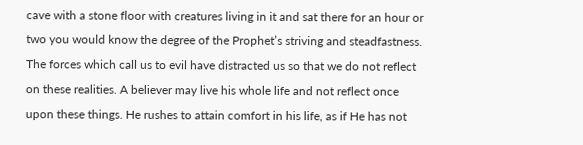cave with a stone floor with creatures living in it and sat there for an hour or two you would know the degree of the Prophet’s striving and steadfastness. The forces which call us to evil have distracted us so that we do not reflect on these realities. A believer may live his whole life and not reflect once upon these things. He rushes to attain comfort in his life, as if He has not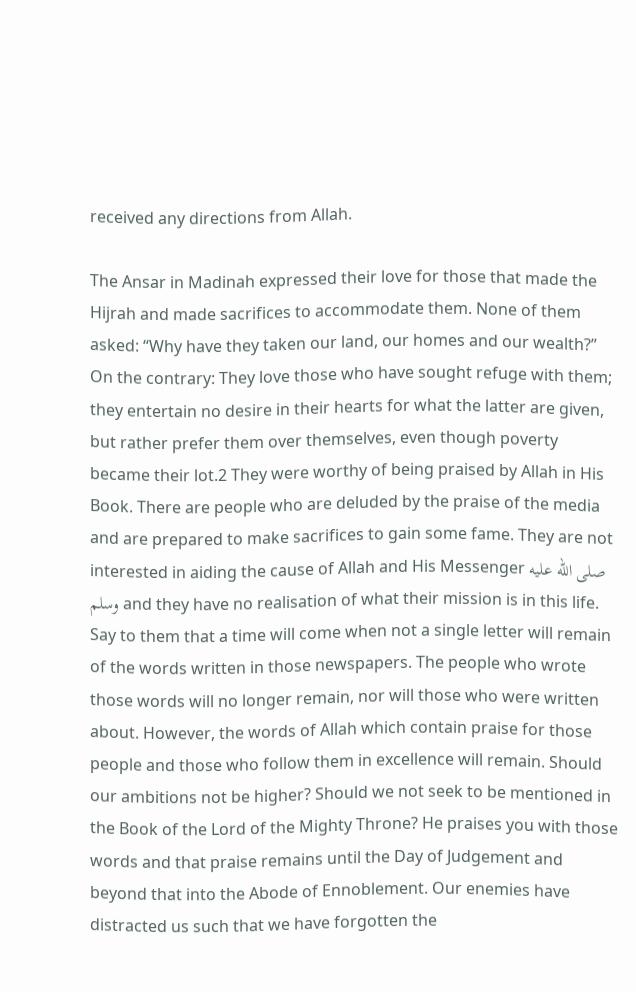received any directions from Allah.

The Ansar in Madinah expressed their love for those that made the Hijrah and made sacrifices to accommodate them. None of them asked: “Why have they taken our land, our homes and our wealth?” On the contrary: They love those who have sought refuge with them; they entertain no desire in their hearts for what the latter are given, but rather prefer them over themselves, even though poverty became their lot.2 They were worthy of being praised by Allah in His Book. There are people who are deluded by the praise of the media and are prepared to make sacrifices to gain some fame. They are not interested in aiding the cause of Allah and His Messenger صلى الله عليه وسلم and they have no realisation of what their mission is in this life. Say to them that a time will come when not a single letter will remain of the words written in those newspapers. The people who wrote those words will no longer remain, nor will those who were written about. However, the words of Allah which contain praise for those people and those who follow them in excellence will remain. Should our ambitions not be higher? Should we not seek to be mentioned in the Book of the Lord of the Mighty Throne? He praises you with those words and that praise remains until the Day of Judgement and beyond that into the Abode of Ennoblement. Our enemies have distracted us such that we have forgotten the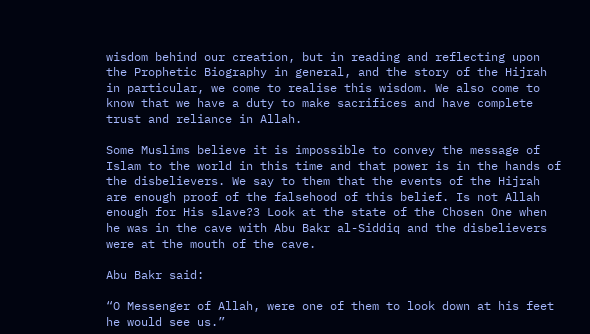wisdom behind our creation, but in reading and reflecting upon the Prophetic Biography in general, and the story of the Hijrah in particular, we come to realise this wisdom. We also come to know that we have a duty to make sacrifices and have complete trust and reliance in Allah.

Some Muslims believe it is impossible to convey the message of Islam to the world in this time and that power is in the hands of the disbelievers. We say to them that the events of the Hijrah are enough proof of the falsehood of this belief. Is not Allah enough for His slave?3 Look at the state of the Chosen One when he was in the cave with Abu Bakr al-Siddiq and the disbelievers were at the mouth of the cave.

Abu Bakr said:

“O Messenger of Allah, were one of them to look down at his feet he would see us.”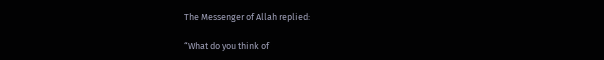The Messenger of Allah replied:

“What do you think of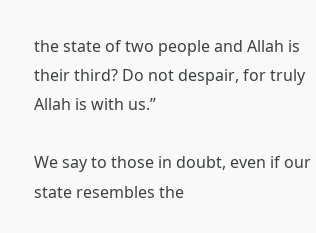the state of two people and Allah is their third? Do not despair, for truly Allah is with us.”

We say to those in doubt, even if our state resembles the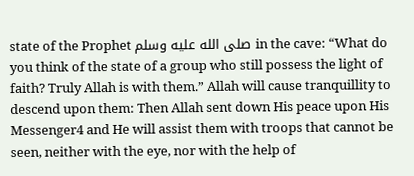state of the Prophet صلى الله عليه وسلم in the cave: “What do you think of the state of a group who still possess the light of faith? Truly Allah is with them.” Allah will cause tranquillity to descend upon them: Then Allah sent down His peace upon His Messenger4 and He will assist them with troops that cannot be seen, neither with the eye, nor with the help of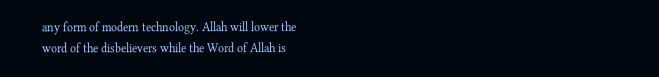any form of modern technology. Allah will lower the word of the disbelievers while the Word of Allah is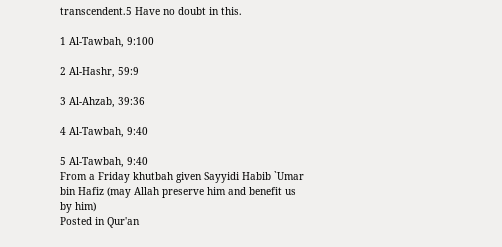transcendent.5 Have no doubt in this.

1 Al-Tawbah, 9:100

2 Al-Hashr, 59:9

3 Al-Ahzab, 39:36

4 Al-Tawbah, 9:40

5 Al-Tawbah, 9:40
From a Friday khutbah given Sayyidi Habib `Umar bin Hafiz (may Allah preserve him and benefit us by him)
Posted in Qur'an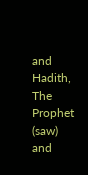and Hadith, The Prophet (saw) and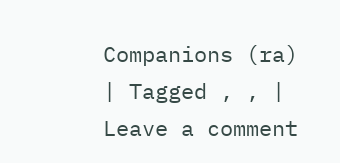Companions (ra) | Tagged , , | Leave a comment